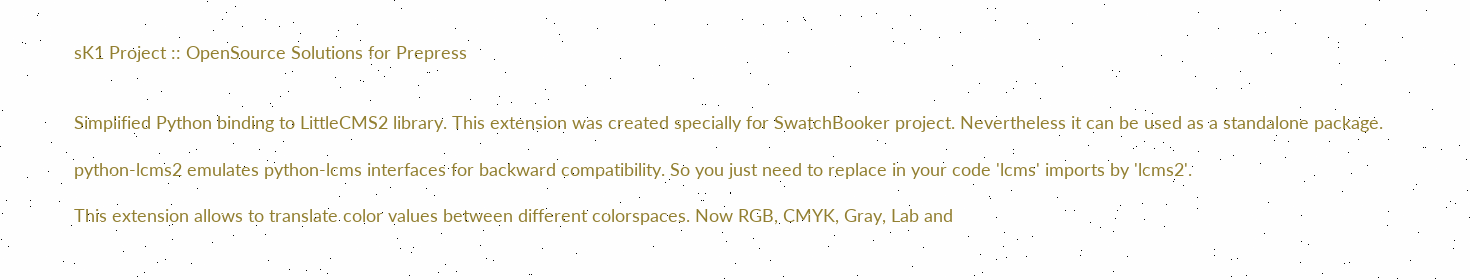sK1 Project :: OpenSource Solutions for Prepress


Simplified Python binding to LittleCMS2 library. This extension was created specially for SwatchBooker project. Nevertheless it can be used as a standalone package.

python-lcms2 emulates python-lcms interfaces for backward compatibility. So you just need to replace in your code 'lcms' imports by 'lcms2'.

This extension allows to translate color values between different colorspaces. Now RGB, CMYK, Gray, Lab and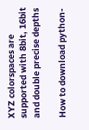XYZ colorspaces are supported with 8bit, 16bit and double precise depths

How to download python-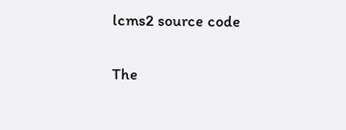lcms2 source code

The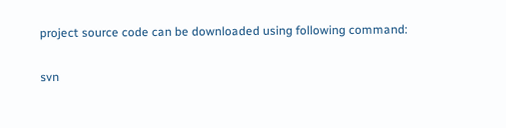project source code can be downloaded using following command:

svn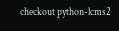checkout python-lcms2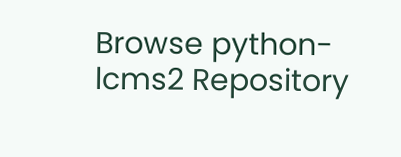Browse python-lcms2 Repository